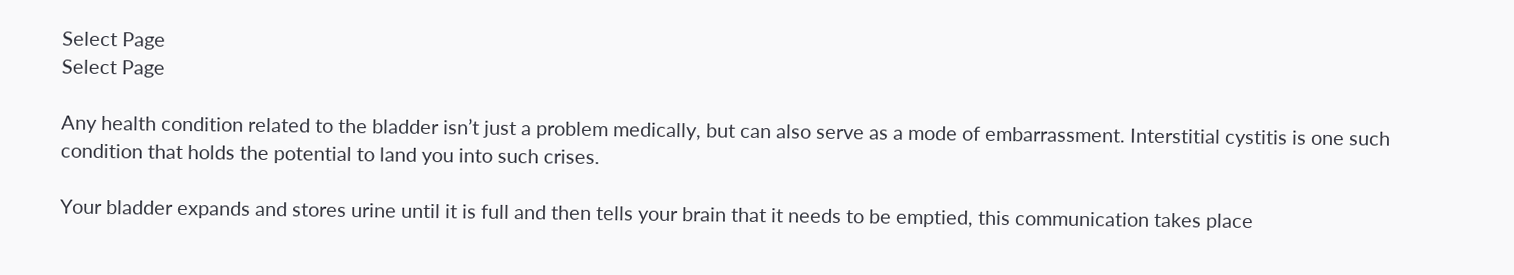Select Page
Select Page

Any health condition related to the bladder isn’t just a problem medically, but can also serve as a mode of embarrassment. Interstitial cystitis is one such condition that holds the potential to land you into such crises.

Your bladder expands and stores urine until it is full and then tells your brain that it needs to be emptied, this communication takes place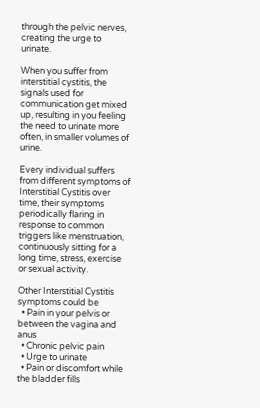through the pelvic nerves, creating the urge to urinate.

When you suffer from interstitial cystitis, the signals used for communication get mixed up, resulting in you feeling the need to urinate more often, in smaller volumes of urine.

Every individual suffers from different symptoms of Interstitial Cystitis over time, their symptoms periodically flaring in response to common triggers like menstruation, continuously sitting for a long time, stress, exercise or sexual activity.

Other Interstitial Cystitis symptoms could be
  • Pain in your pelvis or between the vagina and anus
  • Chronic pelvic pain
  • Urge to urinate
  • Pain or discomfort while the bladder fills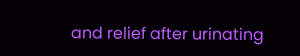and relief after urinating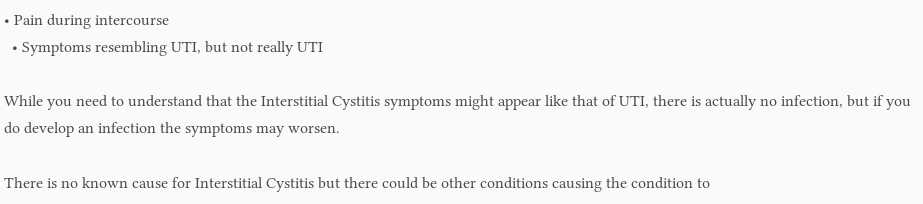• Pain during intercourse
  • Symptoms resembling UTI, but not really UTI

While you need to understand that the Interstitial Cystitis symptoms might appear like that of UTI, there is actually no infection, but if you do develop an infection the symptoms may worsen.

There is no known cause for Interstitial Cystitis but there could be other conditions causing the condition to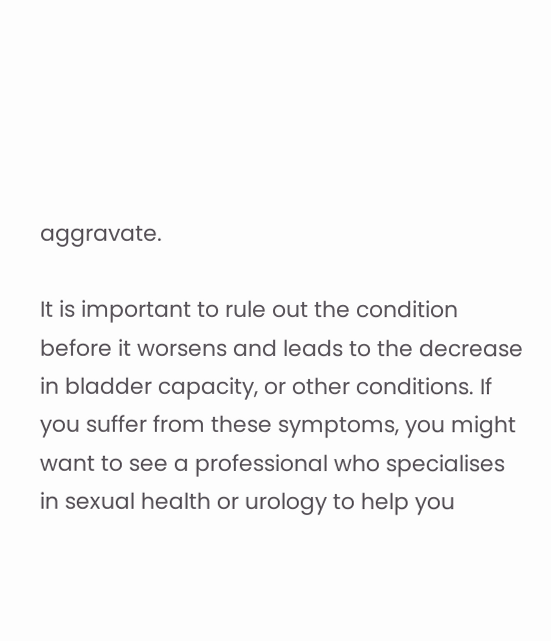aggravate.

It is important to rule out the condition before it worsens and leads to the decrease in bladder capacity, or other conditions. If you suffer from these symptoms, you might want to see a professional who specialises in sexual health or urology to help you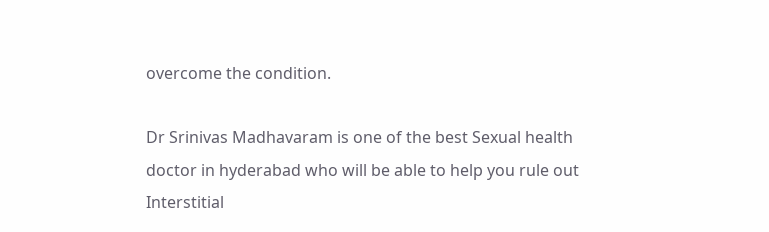overcome the condition.

Dr Srinivas Madhavaram is one of the best Sexual health doctor in hyderabad who will be able to help you rule out Interstitial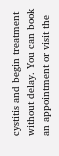cystitis and begin treatment without delay. You can book an appointment or visit the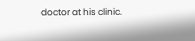doctor at his clinic.